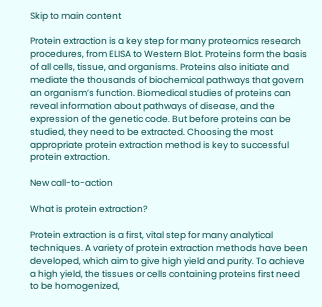Skip to main content

Protein extraction is a key step for many proteomics research procedures, from ELISA to Western Blot. Proteins form the basis of all cells, tissue, and organisms. Proteins also initiate and mediate the thousands of biochemical pathways that govern an organism’s function. Biomedical studies of proteins can reveal information about pathways of disease, and the expression of the genetic code. But before proteins can be studied, they need to be extracted. Choosing the most appropriate protein extraction method is key to successful protein extraction.

New call-to-action

What is protein extraction?

Protein extraction is a first, vital step for many analytical techniques. A variety of protein extraction methods have been developed, which aim to give high yield and purity. To achieve a high yield, the tissues or cells containing proteins first need to be homogenized,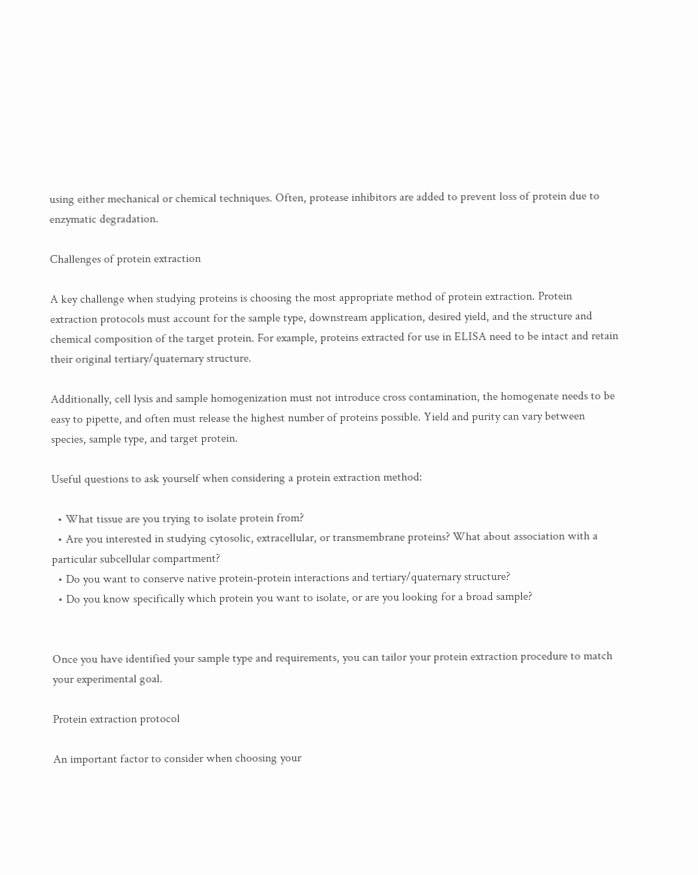using either mechanical or chemical techniques. Often, protease inhibitors are added to prevent loss of protein due to enzymatic degradation.

Challenges of protein extraction

A key challenge when studying proteins is choosing the most appropriate method of protein extraction. Protein extraction protocols must account for the sample type, downstream application, desired yield, and the structure and chemical composition of the target protein. For example, proteins extracted for use in ELISA need to be intact and retain their original tertiary/quaternary structure.

Additionally, cell lysis and sample homogenization must not introduce cross contamination, the homogenate needs to be easy to pipette, and often must release the highest number of proteins possible. Yield and purity can vary between species, sample type, and target protein.

Useful questions to ask yourself when considering a protein extraction method:

  • What tissue are you trying to isolate protein from?
  • Are you interested in studying cytosolic, extracellular, or transmembrane proteins? What about association with a particular subcellular compartment?
  • Do you want to conserve native protein-protein interactions and tertiary/quaternary structure?
  • Do you know specifically which protein you want to isolate, or are you looking for a broad sample?


Once you have identified your sample type and requirements, you can tailor your protein extraction procedure to match your experimental goal.

Protein extraction protocol

An important factor to consider when choosing your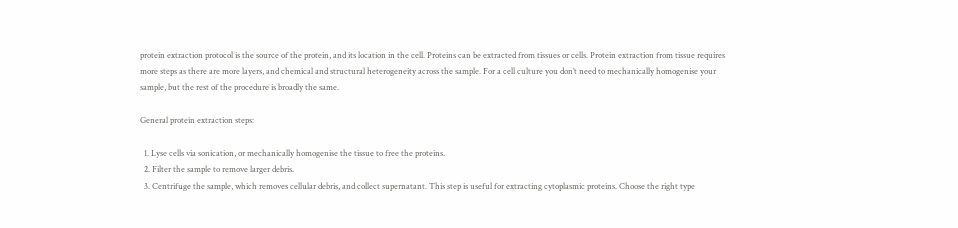protein extraction protocol is the source of the protein, and its location in the cell. Proteins can be extracted from tissues or cells. Protein extraction from tissue requires more steps as there are more layers, and chemical and structural heterogeneity across the sample. For a cell culture you don’t need to mechanically homogenise your sample, but the rest of the procedure is broadly the same.

General protein extraction steps:

  1. Lyse cells via sonication, or mechanically homogenise the tissue to free the proteins.
  2. Filter the sample to remove larger debris.
  3. Centrifuge the sample, which removes cellular debris, and collect supernatant. This step is useful for extracting cytoplasmic proteins. Choose the right type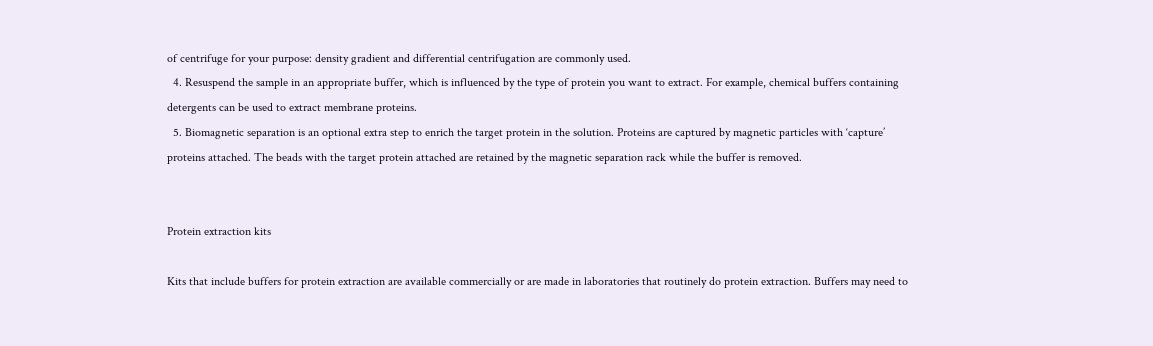of centrifuge for your purpose: density gradient and differential centrifugation are commonly used.
  4. Resuspend the sample in an appropriate buffer, which is influenced by the type of protein you want to extract. For example, chemical buffers containing detergents can be used to extract membrane proteins.
  5. Biomagnetic separation is an optional extra step to enrich the target protein in the solution. Proteins are captured by magnetic particles with ‘capture’ proteins attached. The beads with the target protein attached are retained by the magnetic separation rack while the buffer is removed.


Protein extraction kits

Kits that include buffers for protein extraction are available commercially or are made in laboratories that routinely do protein extraction. Buffers may need to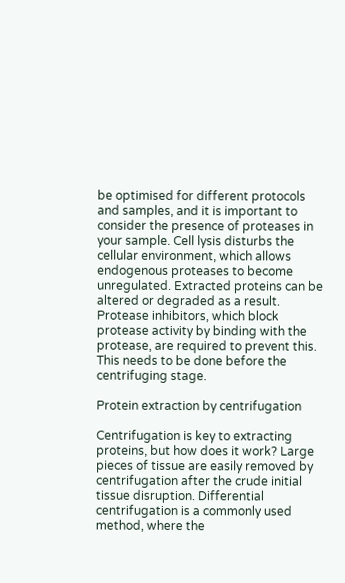be optimised for different protocols and samples, and it is important to consider the presence of proteases in your sample. Cell lysis disturbs the cellular environment, which allows endogenous proteases to become unregulated. Extracted proteins can be altered or degraded as a result. Protease inhibitors, which block protease activity by binding with the protease, are required to prevent this. This needs to be done before the centrifuging stage.

Protein extraction by centrifugation

Centrifugation is key to extracting proteins, but how does it work? Large pieces of tissue are easily removed by centrifugation after the crude initial tissue disruption. Differential centrifugation is a commonly used method, where the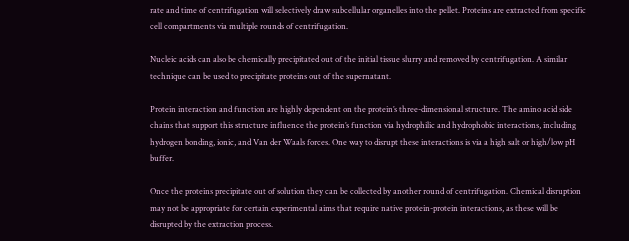rate and time of centrifugation will selectively draw subcellular organelles into the pellet. Proteins are extracted from specific cell compartments via multiple rounds of centrifugation.

Nucleic acids can also be chemically precipitated out of the initial tissue slurry and removed by centrifugation. A similar technique can be used to precipitate proteins out of the supernatant.

Protein interaction and function are highly dependent on the protein’s three-dimensional structure. The amino acid side chains that support this structure influence the protein’s function via hydrophilic and hydrophobic interactions, including hydrogen bonding, ionic, and Van der Waals forces. One way to disrupt these interactions is via a high salt or high/low pH buffer.

Once the proteins precipitate out of solution they can be collected by another round of centrifugation. Chemical disruption may not be appropriate for certain experimental aims that require native protein-protein interactions, as these will be disrupted by the extraction process.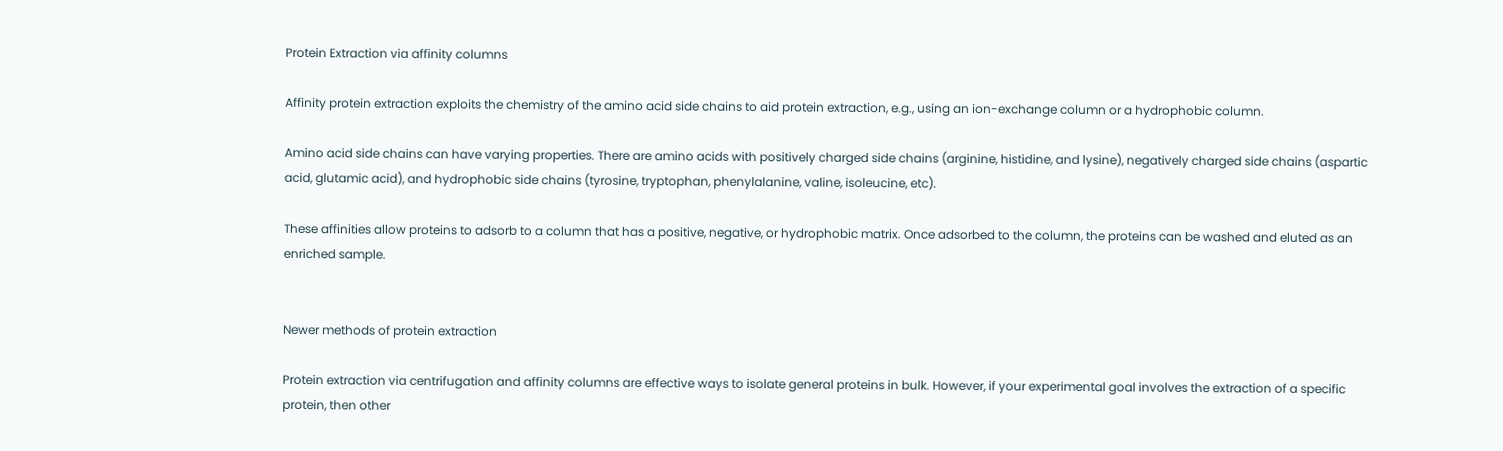Protein Extraction via affinity columns

Affinity protein extraction exploits the chemistry of the amino acid side chains to aid protein extraction, e.g., using an ion-exchange column or a hydrophobic column.

Amino acid side chains can have varying properties. There are amino acids with positively charged side chains (arginine, histidine, and lysine), negatively charged side chains (aspartic acid, glutamic acid), and hydrophobic side chains (tyrosine, tryptophan, phenylalanine, valine, isoleucine, etc).

These affinities allow proteins to adsorb to a column that has a positive, negative, or hydrophobic matrix. Once adsorbed to the column, the proteins can be washed and eluted as an enriched sample.


Newer methods of protein extraction

Protein extraction via centrifugation and affinity columns are effective ways to isolate general proteins in bulk. However, if your experimental goal involves the extraction of a specific protein, then other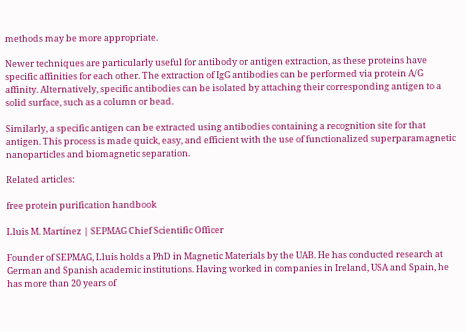methods may be more appropriate.

Newer techniques are particularly useful for antibody or antigen extraction, as these proteins have specific affinities for each other. The extraction of IgG antibodies can be performed via protein A/G affinity. Alternatively, specific antibodies can be isolated by attaching their corresponding antigen to a solid surface, such as a column or bead.

Similarly, a specific antigen can be extracted using antibodies containing a recognition site for that antigen. This process is made quick, easy, and efficient with the use of functionalized superparamagnetic nanoparticles and biomagnetic separation.

Related articles:

free protein purification handbook

Lluis M. Martínez | SEPMAG Chief Scientific Officer

Founder of SEPMAG, Lluis holds a PhD in Magnetic Materials by the UAB. He has conducted research at German and Spanish academic institutions. Having worked in companies in Ireland, USA and Spain, he has more than 20 years of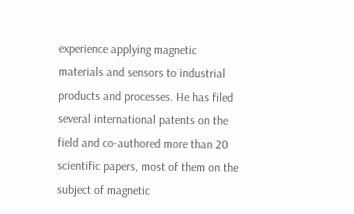experience applying magnetic materials and sensors to industrial products and processes. He has filed several international patents on the field and co-authored more than 20 scientific papers, most of them on the subject of magnetic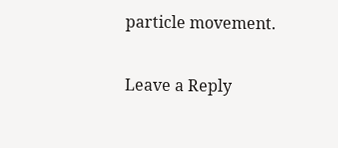particle movement.

Leave a Reply